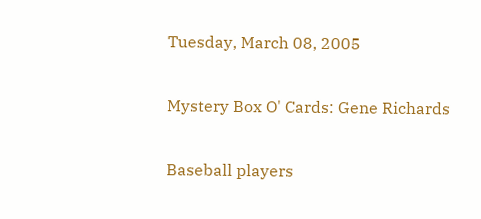Tuesday, March 08, 2005

Mystery Box O' Cards: Gene Richards

Baseball players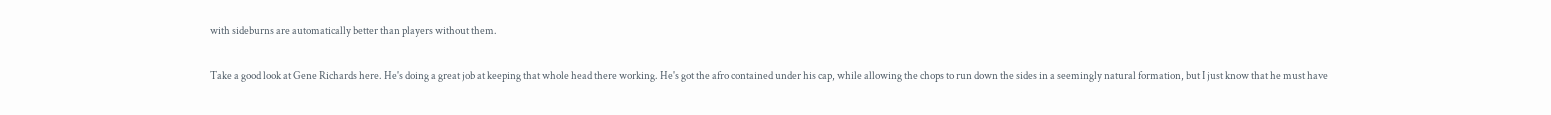with sideburns are automatically better than players without them.

Take a good look at Gene Richards here. He's doing a great job at keeping that whole head there working. He's got the afro contained under his cap, while allowing the chops to run down the sides in a seemingly natural formation, but I just know that he must have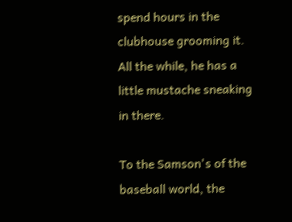spend hours in the clubhouse grooming it. All the while, he has a little mustache sneaking in there.

To the Samson's of the baseball world, the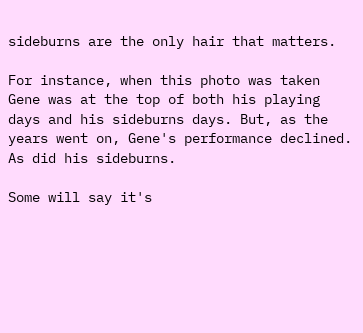sideburns are the only hair that matters.

For instance, when this photo was taken Gene was at the top of both his playing days and his sideburns days. But, as the years went on, Gene's performance declined. As did his sideburns.

Some will say it's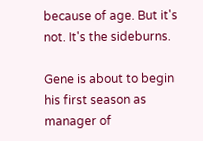because of age. But it's not. It's the sideburns.

Gene is about to begin his first season as manager of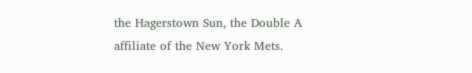the Hagerstown Sun, the Double A affiliate of the New York Mets.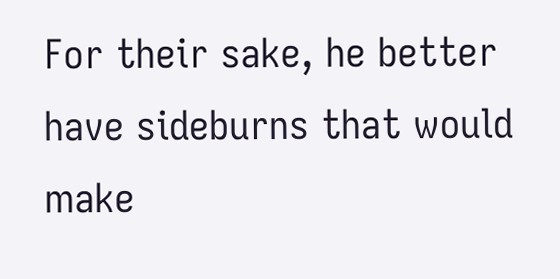For their sake, he better have sideburns that would make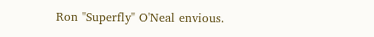Ron "Superfly" O'Neal envious.